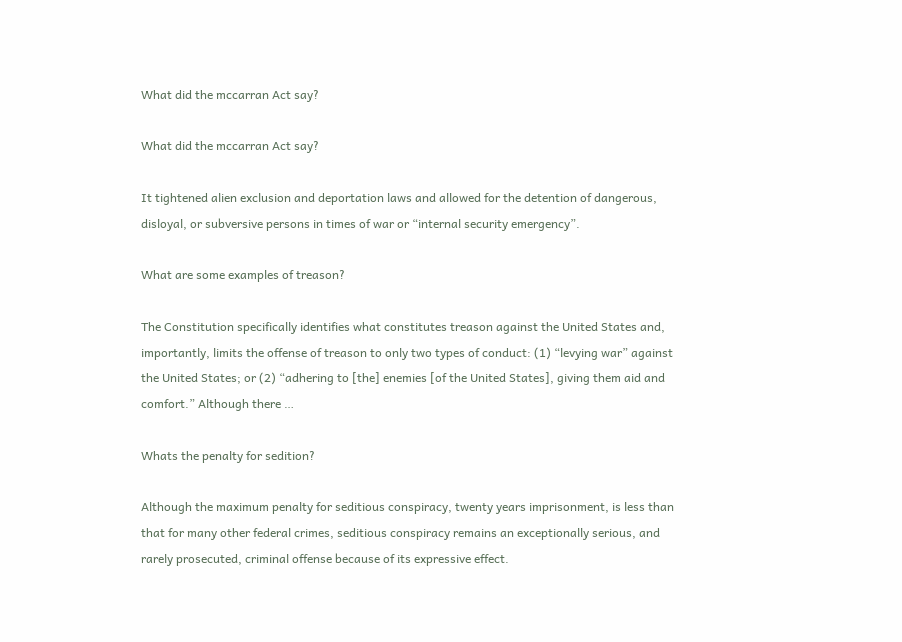What did the mccarran Act say?

What did the mccarran Act say?

It tightened alien exclusion and deportation laws and allowed for the detention of dangerous, disloyal, or subversive persons in times of war or “internal security emergency”.

What are some examples of treason?

The Constitution specifically identifies what constitutes treason against the United States and, importantly, limits the offense of treason to only two types of conduct: (1) “levying war” against the United States; or (2) “adhering to [the] enemies [of the United States], giving them aid and comfort.” Although there …

Whats the penalty for sedition?

Although the maximum penalty for seditious conspiracy, twenty years imprisonment, is less than that for many other federal crimes, seditious conspiracy remains an exceptionally serious, and rarely prosecuted, criminal offense because of its expressive effect.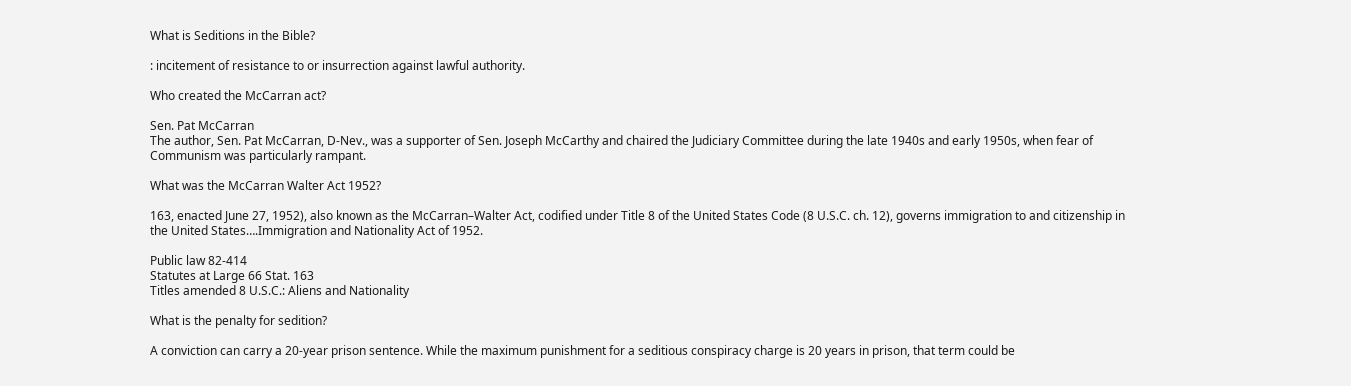What is Seditions in the Bible?

: incitement of resistance to or insurrection against lawful authority.

Who created the McCarran act?

Sen. Pat McCarran
The author, Sen. Pat McCarran, D-Nev., was a supporter of Sen. Joseph McCarthy and chaired the Judiciary Committee during the late 1940s and early 1950s, when fear of Communism was particularly rampant.

What was the McCarran Walter Act 1952?

163, enacted June 27, 1952), also known as the McCarran–Walter Act, codified under Title 8 of the United States Code (8 U.S.C. ch. 12), governs immigration to and citizenship in the United States….Immigration and Nationality Act of 1952.

Public law 82-414
Statutes at Large 66 Stat. 163
Titles amended 8 U.S.C.: Aliens and Nationality

What is the penalty for sedition?

A conviction can carry a 20-year prison sentence. While the maximum punishment for a seditious conspiracy charge is 20 years in prison, that term could be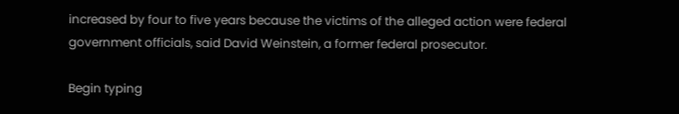increased by four to five years because the victims of the alleged action were federal government officials, said David Weinstein, a former federal prosecutor.

Begin typing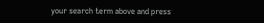your search term above and press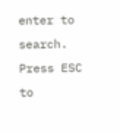enter to search. Press ESC to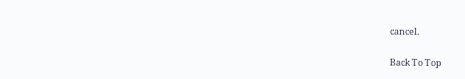cancel.

Back To Top